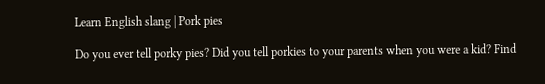Learn English slang | Pork pies

Do you ever tell porky pies? Did you tell porkies to your parents when you were a kid? Find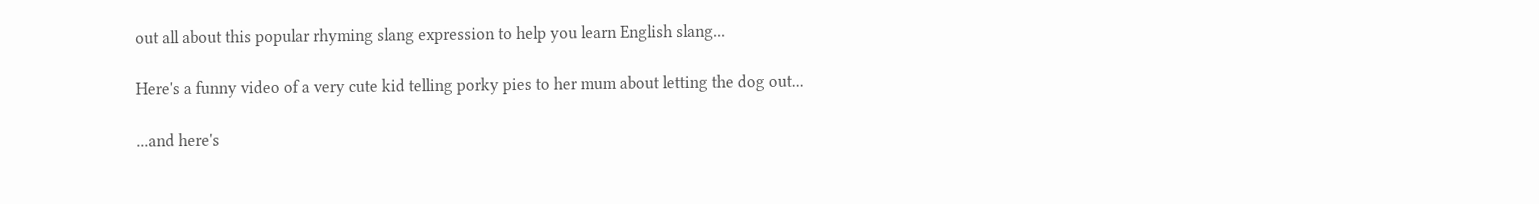out all about this popular rhyming slang expression to help you learn English slang...

Here's a funny video of a very cute kid telling porky pies to her mum about letting the dog out...

...and here's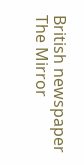British newspaper The Mirror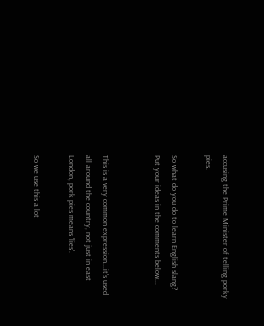accusing the Prime Minister of telling porky pies.

So what do you do to learn English slang? Put your ideas in the comments below...


This is a very common expression...it's used all around the country, not just in east London, pork pies means 'lies'.

So we use this a lot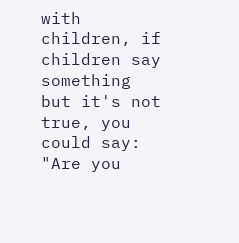with children, if children say something but it's not true, you could say: "Are you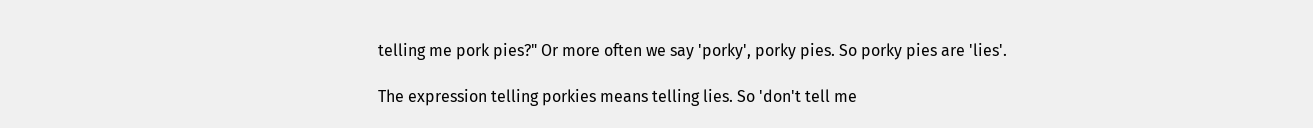telling me pork pies?" Or more often we say 'porky', porky pies. So porky pies are 'lies'.

The expression telling porkies means telling lies. So 'don't tell me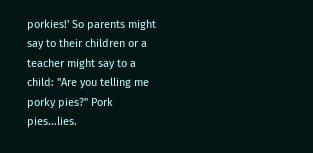porkies!' So parents might say to their children or a teacher might say to a child: "Are you telling me porky pies?" Pork pies...lies.